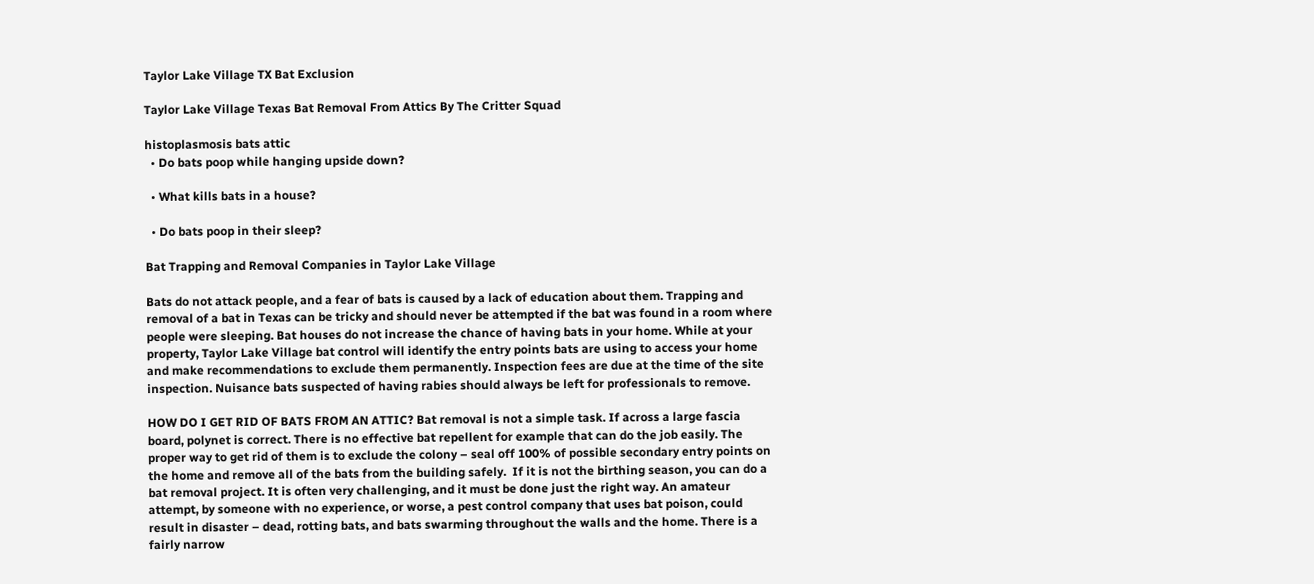Taylor Lake Village TX Bat Exclusion

Taylor Lake Village Texas Bat Removal From Attics By The Critter Squad

histoplasmosis bats attic
  • Do bats poop while hanging upside down?

  • What kills bats in a house?

  • Do bats poop in their sleep?

Bat Trapping and Removal Companies in Taylor Lake Village

Bats do not attack people, and a fear of bats is caused by a lack of education about them. Trapping and removal of a bat in Texas can be tricky and should never be attempted if the bat was found in a room where people were sleeping. Bat houses do not increase the chance of having bats in your home. While at your property, Taylor Lake Village bat control will identify the entry points bats are using to access your home and make recommendations to exclude them permanently. Inspection fees are due at the time of the site inspection. Nuisance bats suspected of having rabies should always be left for professionals to remove.

HOW DO I GET RID OF BATS FROM AN ATTIC? Bat removal is not a simple task. If across a large fascia board, polynet is correct. There is no effective bat repellent for example that can do the job easily. The proper way to get rid of them is to exclude the colony – seal off 100% of possible secondary entry points on the home and remove all of the bats from the building safely.  If it is not the birthing season, you can do a bat removal project. It is often very challenging, and it must be done just the right way. An amateur attempt, by someone with no experience, or worse, a pest control company that uses bat poison, could result in disaster – dead, rotting bats, and bats swarming throughout the walls and the home. There is a fairly narrow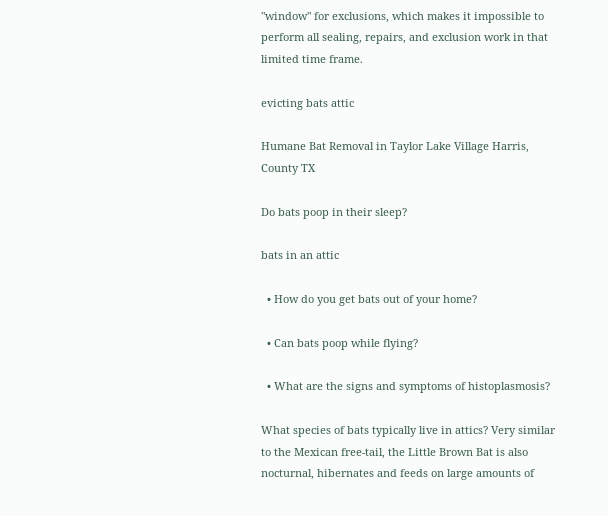"window" for exclusions, which makes it impossible to perform all sealing, repairs, and exclusion work in that limited time frame.

evicting bats attic

Humane Bat Removal in Taylor Lake Village Harris, County TX

Do bats poop in their sleep?

bats in an attic

  • How do you get bats out of your home?

  • Can bats poop while flying?

  • What are the signs and symptoms of histoplasmosis?

What species of bats typically live in attics? Very similar to the Mexican free-tail, the Little Brown Bat is also nocturnal, hibernates and feeds on large amounts of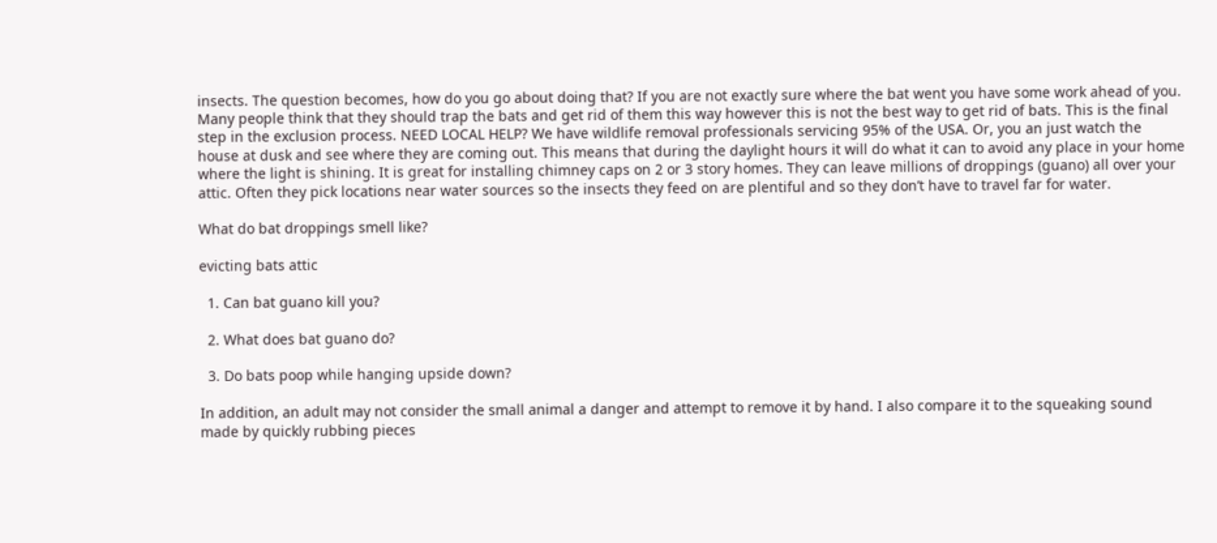insects. The question becomes, how do you go about doing that? If you are not exactly sure where the bat went you have some work ahead of you. Many people think that they should trap the bats and get rid of them this way however this is not the best way to get rid of bats. This is the final step in the exclusion process. NEED LOCAL HELP? We have wildlife removal professionals servicing 95% of the USA. Or, you an just watch the house at dusk and see where they are coming out. This means that during the daylight hours it will do what it can to avoid any place in your home where the light is shining. It is great for installing chimney caps on 2 or 3 story homes. They can leave millions of droppings (guano) all over your attic. Often they pick locations near water sources so the insects they feed on are plentiful and so they don’t have to travel far for water.

What do bat droppings smell like?

evicting bats attic

  1. Can bat guano kill you?

  2. What does bat guano do?

  3. Do bats poop while hanging upside down?

In addition, an adult may not consider the small animal a danger and attempt to remove it by hand. I also compare it to the squeaking sound made by quickly rubbing pieces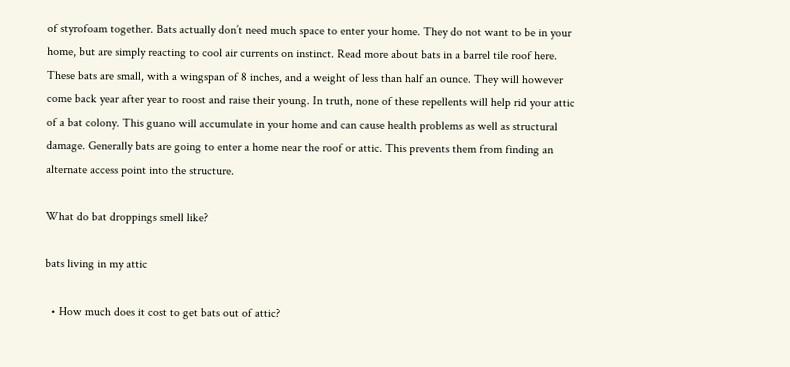of styrofoam together. Bats actually don’t need much space to enter your home. They do not want to be in your home, but are simply reacting to cool air currents on instinct. Read more about bats in a barrel tile roof here. These bats are small, with a wingspan of 8 inches, and a weight of less than half an ounce. They will however come back year after year to roost and raise their young. In truth, none of these repellents will help rid your attic of a bat colony. This guano will accumulate in your home and can cause health problems as well as structural damage. Generally bats are going to enter a home near the roof or attic. This prevents them from finding an alternate access point into the structure.

What do bat droppings smell like?

bats living in my attic

  • How much does it cost to get bats out of attic?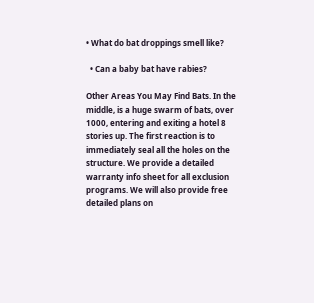• What do bat droppings smell like?

  • Can a baby bat have rabies?

Other Areas You May Find Bats. In the middle, is a huge swarm of bats, over 1000, entering and exiting a hotel 8 stories up. The first reaction is to immediately seal all the holes on the structure. We provide a detailed warranty info sheet for all exclusion programs. We will also provide free detailed plans on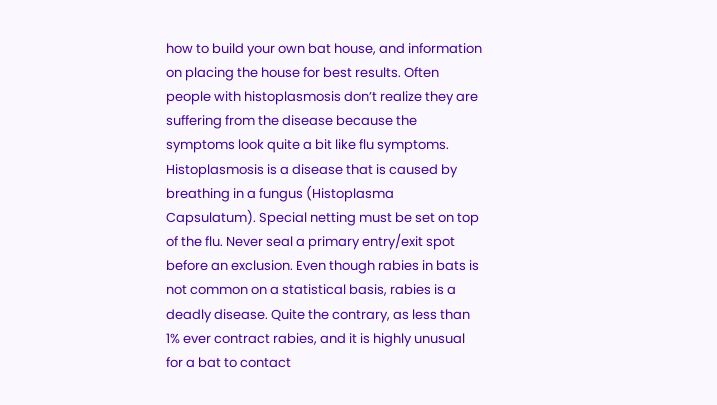how to build your own bat house, and information on placing the house for best results. Often people with histoplasmosis don’t realize they are suffering from the disease because the symptoms look quite a bit like flu symptoms. Histoplasmosis is a disease that is caused by breathing in a fungus (Histoplasma Capsulatum). Special netting must be set on top of the flu. Never seal a primary entry/exit spot before an exclusion. Even though rabies in bats is not common on a statistical basis, rabies is a deadly disease. Quite the contrary, as less than 1% ever contract rabies, and it is highly unusual for a bat to contact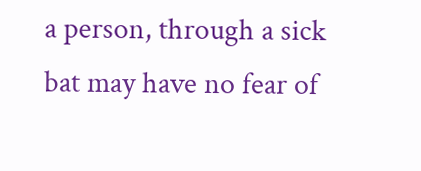a person, through a sick bat may have no fear of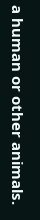a human or other animals.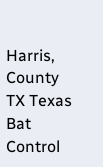Harris, County TX Texas Bat Control